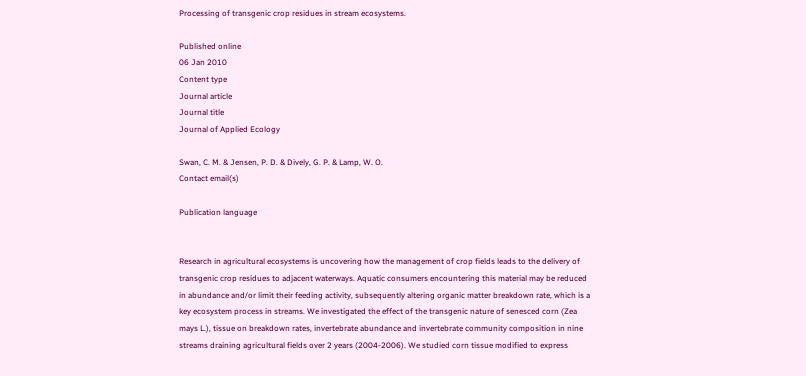Processing of transgenic crop residues in stream ecosystems.

Published online
06 Jan 2010
Content type
Journal article
Journal title
Journal of Applied Ecology

Swan, C. M. & Jensen, P. D. & Dively, G. P. & Lamp, W. O.
Contact email(s)

Publication language


Research in agricultural ecosystems is uncovering how the management of crop fields leads to the delivery of transgenic crop residues to adjacent waterways. Aquatic consumers encountering this material may be reduced in abundance and/or limit their feeding activity, subsequently altering organic matter breakdown rate, which is a key ecosystem process in streams. We investigated the effect of the transgenic nature of senesced corn (Zea mays L.), tissue on breakdown rates, invertebrate abundance and invertebrate community composition in nine streams draining agricultural fields over 2 years (2004-2006). We studied corn tissue modified to express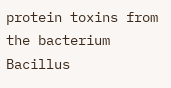protein toxins from the bacterium Bacillus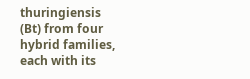thuringiensis (Bt) from four hybrid families, each with its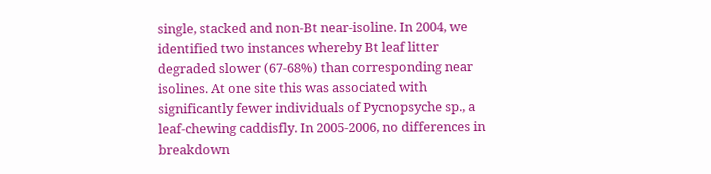single, stacked and non-Bt near-isoline. In 2004, we identified two instances whereby Bt leaf litter degraded slower (67-68%) than corresponding near isolines. At one site this was associated with significantly fewer individuals of Pycnopsyche sp., a leaf-chewing caddisfly. In 2005-2006, no differences in breakdown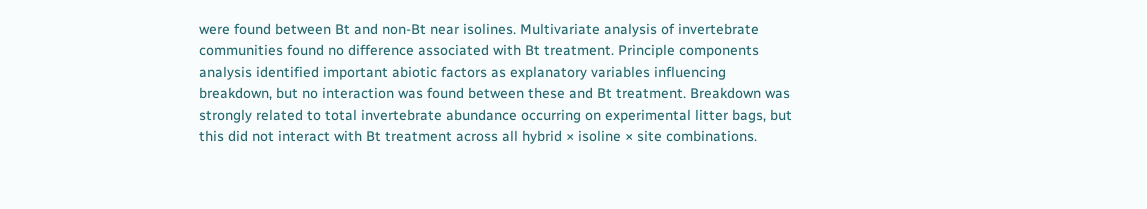were found between Bt and non-Bt near isolines. Multivariate analysis of invertebrate communities found no difference associated with Bt treatment. Principle components analysis identified important abiotic factors as explanatory variables influencing breakdown, but no interaction was found between these and Bt treatment. Breakdown was strongly related to total invertebrate abundance occurring on experimental litter bags, but this did not interact with Bt treatment across all hybrid × isoline × site combinations.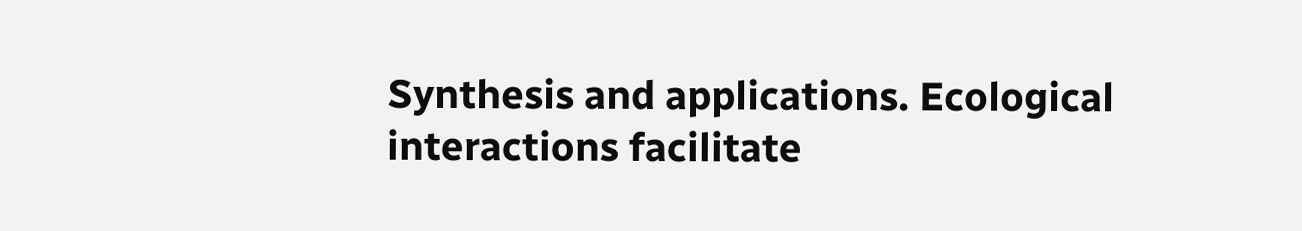Synthesis and applications. Ecological interactions facilitate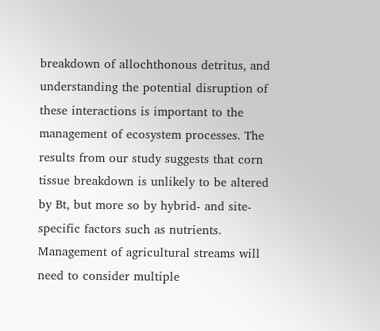breakdown of allochthonous detritus, and understanding the potential disruption of these interactions is important to the management of ecosystem processes. The results from our study suggests that corn tissue breakdown is unlikely to be altered by Bt, but more so by hybrid- and site-specific factors such as nutrients. Management of agricultural streams will need to consider multiple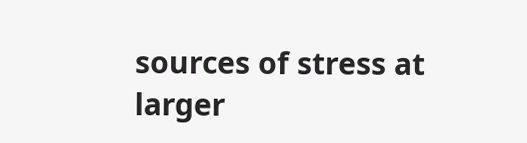sources of stress at larger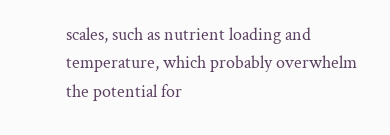scales, such as nutrient loading and temperature, which probably overwhelm the potential for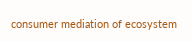consumer mediation of ecosystem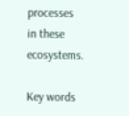processes in these ecosystems.

Key words